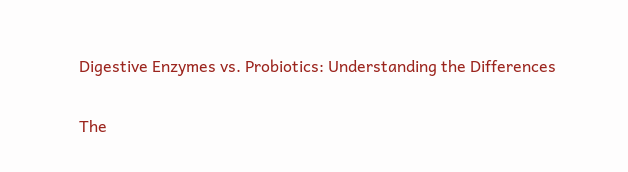Digestive Enzymes vs. Probiotics: Understanding the Differences

The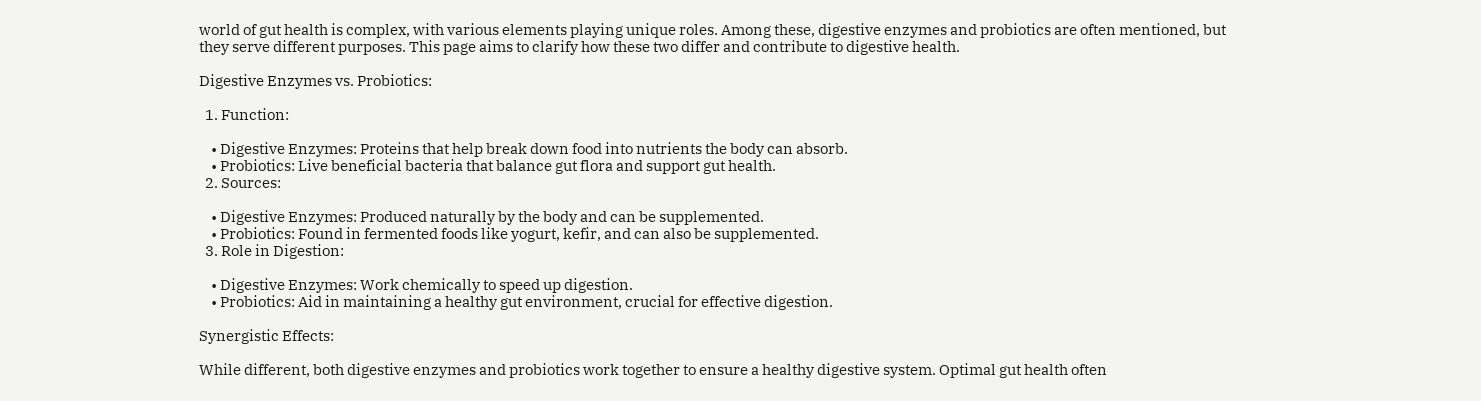world of gut health is complex, with various elements playing unique roles. Among these, digestive enzymes and probiotics are often mentioned, but they serve different purposes. This page aims to clarify how these two differ and contribute to digestive health.

Digestive Enzymes vs. Probiotics:

  1. Function:

    • Digestive Enzymes: Proteins that help break down food into nutrients the body can absorb.
    • Probiotics: Live beneficial bacteria that balance gut flora and support gut health.
  2. Sources:

    • Digestive Enzymes: Produced naturally by the body and can be supplemented.
    • Probiotics: Found in fermented foods like yogurt, kefir, and can also be supplemented.
  3. Role in Digestion:

    • Digestive Enzymes: Work chemically to speed up digestion.
    • Probiotics: Aid in maintaining a healthy gut environment, crucial for effective digestion.

Synergistic Effects:

While different, both digestive enzymes and probiotics work together to ensure a healthy digestive system. Optimal gut health often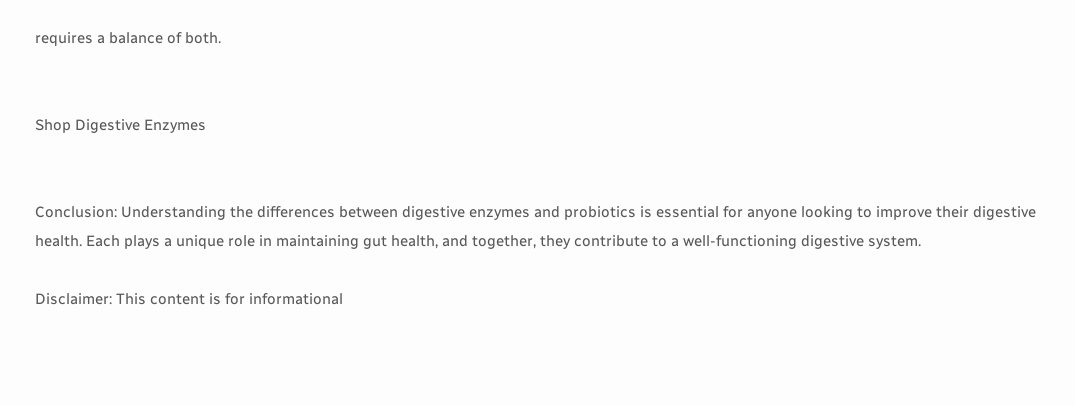requires a balance of both.


Shop Digestive Enzymes


Conclusion: Understanding the differences between digestive enzymes and probiotics is essential for anyone looking to improve their digestive health. Each plays a unique role in maintaining gut health, and together, they contribute to a well-functioning digestive system.

Disclaimer: This content is for informational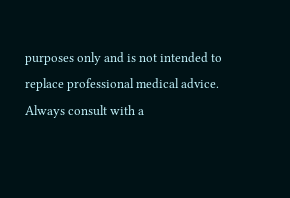purposes only and is not intended to replace professional medical advice. Always consult with a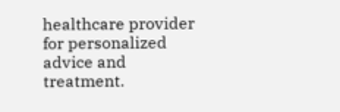healthcare provider for personalized advice and treatment.